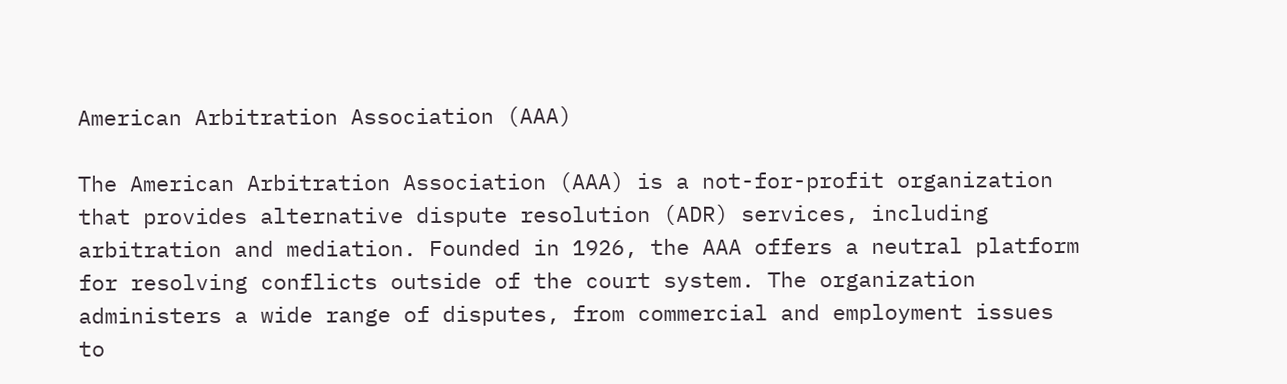American Arbitration Association (AAA)

The American Arbitration Association (AAA) is a not-for-profit organization that provides alternative dispute resolution (ADR) services, including arbitration and mediation. Founded in 1926, the AAA offers a neutral platform for resolving conflicts outside of the court system. The organization administers a wide range of disputes, from commercial and employment issues to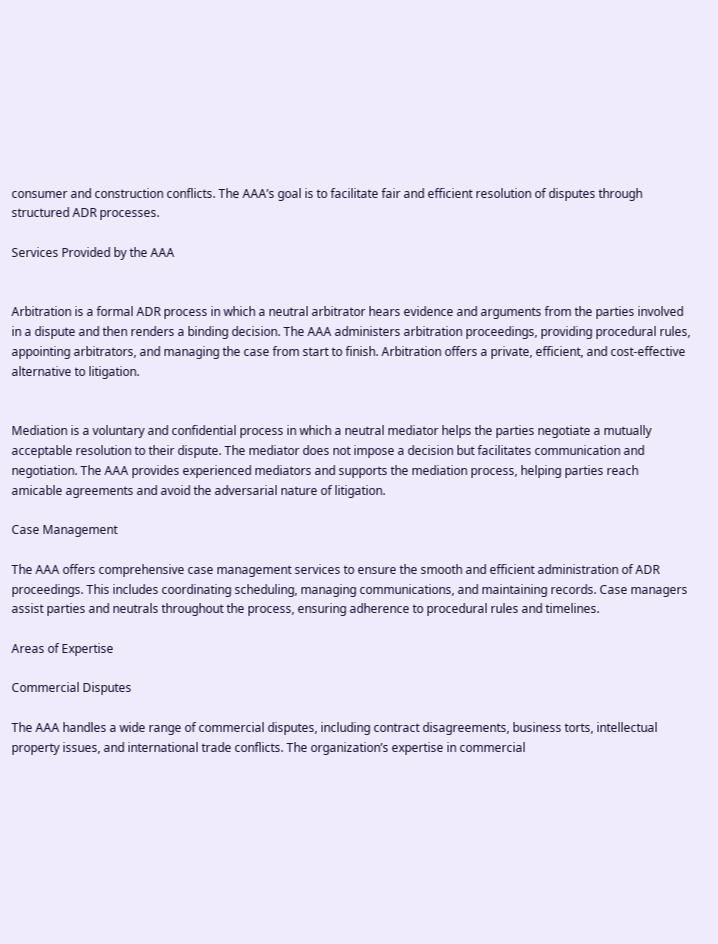consumer and construction conflicts. The AAA’s goal is to facilitate fair and efficient resolution of disputes through structured ADR processes.

Services Provided by the AAA


Arbitration is a formal ADR process in which a neutral arbitrator hears evidence and arguments from the parties involved in a dispute and then renders a binding decision. The AAA administers arbitration proceedings, providing procedural rules, appointing arbitrators, and managing the case from start to finish. Arbitration offers a private, efficient, and cost-effective alternative to litigation.


Mediation is a voluntary and confidential process in which a neutral mediator helps the parties negotiate a mutually acceptable resolution to their dispute. The mediator does not impose a decision but facilitates communication and negotiation. The AAA provides experienced mediators and supports the mediation process, helping parties reach amicable agreements and avoid the adversarial nature of litigation.

Case Management

The AAA offers comprehensive case management services to ensure the smooth and efficient administration of ADR proceedings. This includes coordinating scheduling, managing communications, and maintaining records. Case managers assist parties and neutrals throughout the process, ensuring adherence to procedural rules and timelines.

Areas of Expertise

Commercial Disputes

The AAA handles a wide range of commercial disputes, including contract disagreements, business torts, intellectual property issues, and international trade conflicts. The organization’s expertise in commercial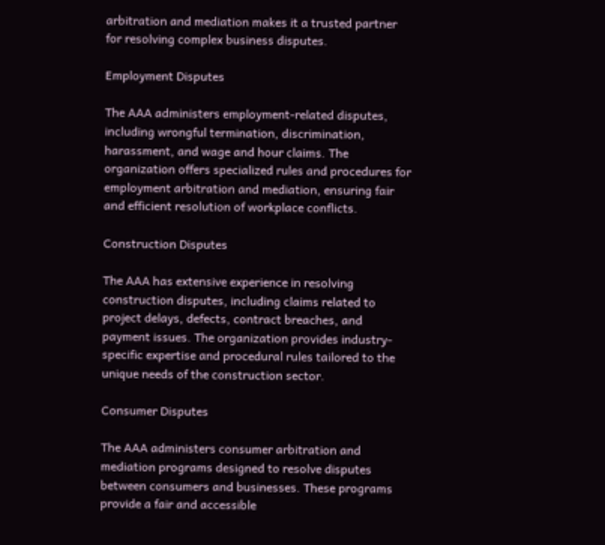arbitration and mediation makes it a trusted partner for resolving complex business disputes.

Employment Disputes

The AAA administers employment-related disputes, including wrongful termination, discrimination, harassment, and wage and hour claims. The organization offers specialized rules and procedures for employment arbitration and mediation, ensuring fair and efficient resolution of workplace conflicts.

Construction Disputes

The AAA has extensive experience in resolving construction disputes, including claims related to project delays, defects, contract breaches, and payment issues. The organization provides industry-specific expertise and procedural rules tailored to the unique needs of the construction sector.

Consumer Disputes

The AAA administers consumer arbitration and mediation programs designed to resolve disputes between consumers and businesses. These programs provide a fair and accessible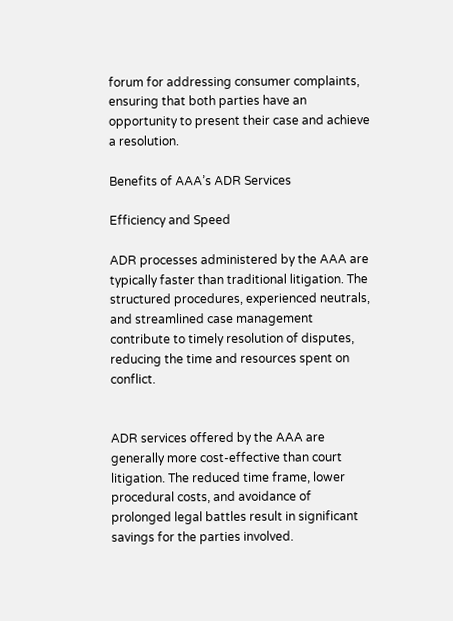forum for addressing consumer complaints, ensuring that both parties have an opportunity to present their case and achieve a resolution.

Benefits of AAA’s ADR Services

Efficiency and Speed

ADR processes administered by the AAA are typically faster than traditional litigation. The structured procedures, experienced neutrals, and streamlined case management contribute to timely resolution of disputes, reducing the time and resources spent on conflict.


ADR services offered by the AAA are generally more cost-effective than court litigation. The reduced time frame, lower procedural costs, and avoidance of prolonged legal battles result in significant savings for the parties involved.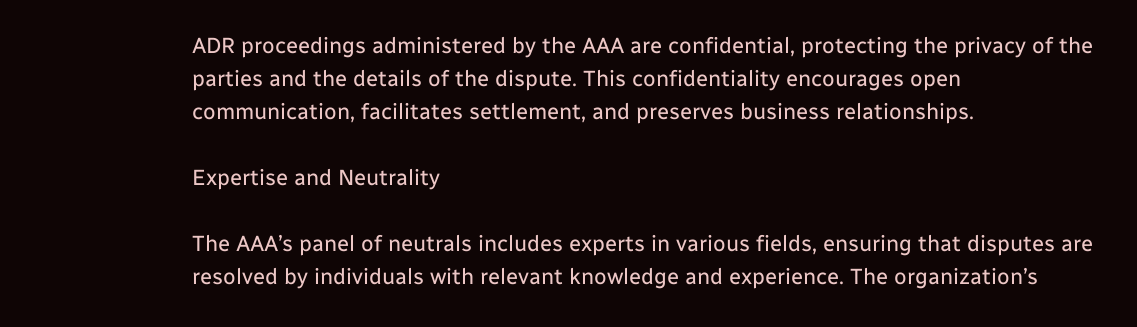ADR proceedings administered by the AAA are confidential, protecting the privacy of the parties and the details of the dispute. This confidentiality encourages open communication, facilitates settlement, and preserves business relationships.

Expertise and Neutrality

The AAA’s panel of neutrals includes experts in various fields, ensuring that disputes are resolved by individuals with relevant knowledge and experience. The organization’s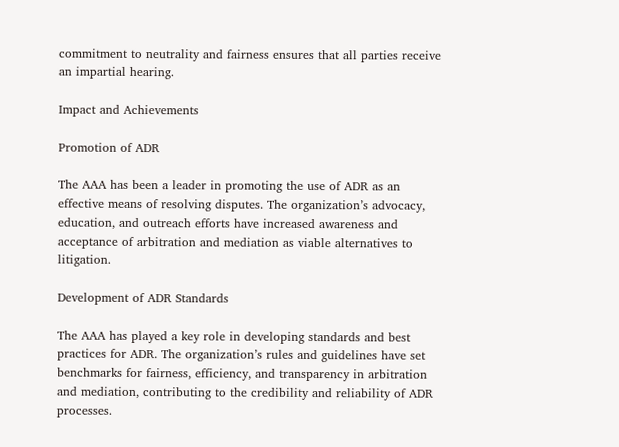commitment to neutrality and fairness ensures that all parties receive an impartial hearing.

Impact and Achievements

Promotion of ADR

The AAA has been a leader in promoting the use of ADR as an effective means of resolving disputes. The organization’s advocacy, education, and outreach efforts have increased awareness and acceptance of arbitration and mediation as viable alternatives to litigation.

Development of ADR Standards

The AAA has played a key role in developing standards and best practices for ADR. The organization’s rules and guidelines have set benchmarks for fairness, efficiency, and transparency in arbitration and mediation, contributing to the credibility and reliability of ADR processes.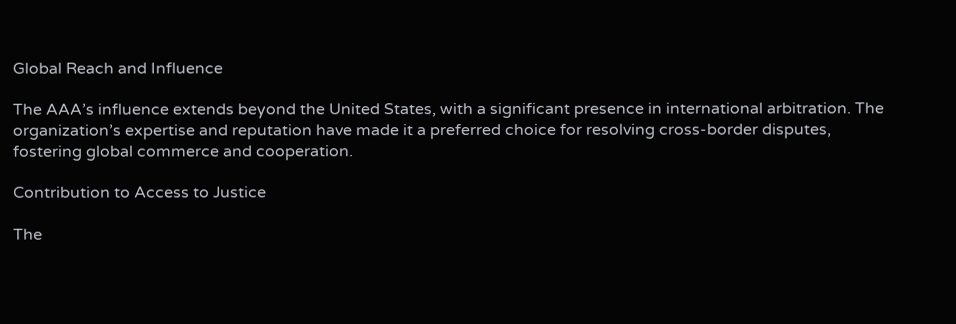Global Reach and Influence

The AAA’s influence extends beyond the United States, with a significant presence in international arbitration. The organization’s expertise and reputation have made it a preferred choice for resolving cross-border disputes, fostering global commerce and cooperation.

Contribution to Access to Justice

The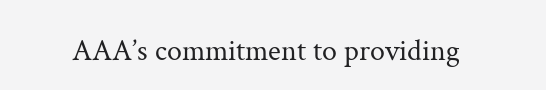AAA’s commitment to providing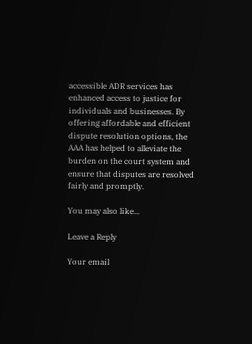accessible ADR services has enhanced access to justice for individuals and businesses. By offering affordable and efficient dispute resolution options, the AAA has helped to alleviate the burden on the court system and ensure that disputes are resolved fairly and promptly.

You may also like...

Leave a Reply

Your email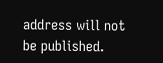address will not be published.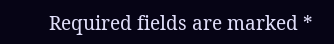Required fields are marked *